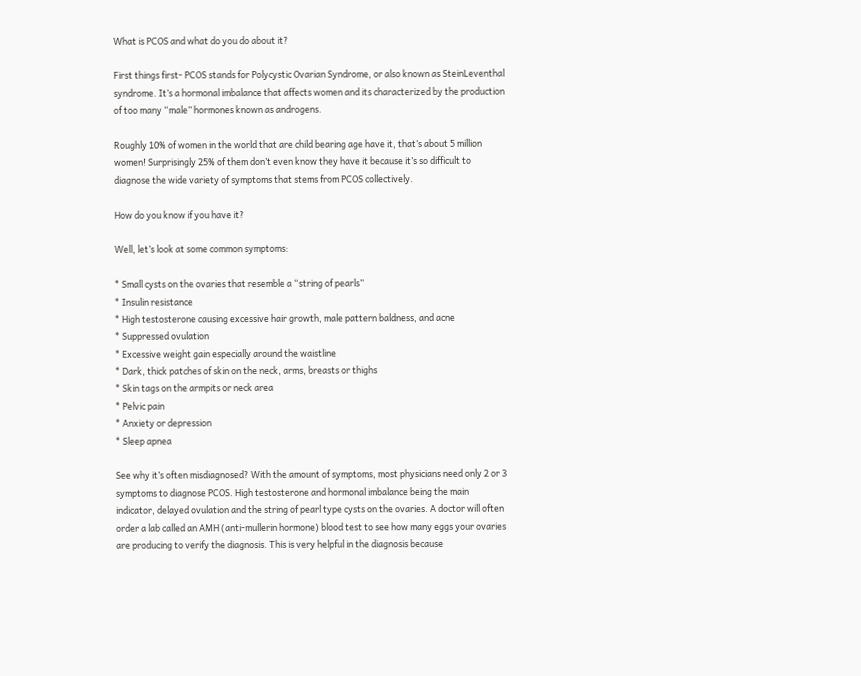What is PCOS and what do you do about it?

First things first- PCOS stands for Polycystic Ovarian Syndrome, or also known as SteinLeventhal syndrome. It’s a hormonal imbalance that affects women and its characterized by the production of too many “male” hormones known as androgens.

Roughly 10% of women in the world that are child bearing age have it, that’s about 5 million women! Surprisingly 25% of them don’t even know they have it because it’s so difficult to diagnose the wide variety of symptoms that stems from PCOS collectively.

How do you know if you have it?

Well, let’s look at some common symptoms:

* Small cysts on the ovaries that resemble a “string of pearls”
* Insulin resistance
* High testosterone causing excessive hair growth, male pattern baldness, and acne
* Suppressed ovulation
* Excessive weight gain especially around the waistline
* Dark, thick patches of skin on the neck, arms, breasts or thighs
* Skin tags on the armpits or neck area
* Pelvic pain
* Anxiety or depression
* Sleep apnea

See why it’s often misdiagnosed? With the amount of symptoms, most physicians need only 2 or 3 symptoms to diagnose PCOS. High testosterone and hormonal imbalance being the main indicator, delayed ovulation and the string of pearl type cysts on the ovaries. A doctor will often order a lab called an AMH (anti-mullerin hormone) blood test to see how many eggs your ovaries are producing to verify the diagnosis. This is very helpful in the diagnosis because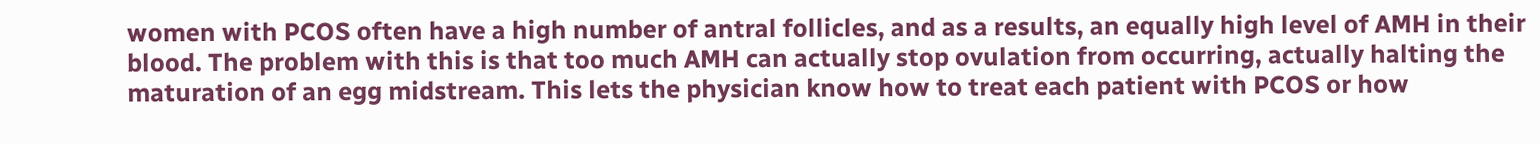women with PCOS often have a high number of antral follicles, and as a results, an equally high level of AMH in their blood. The problem with this is that too much AMH can actually stop ovulation from occurring, actually halting the maturation of an egg midstream. This lets the physician know how to treat each patient with PCOS or how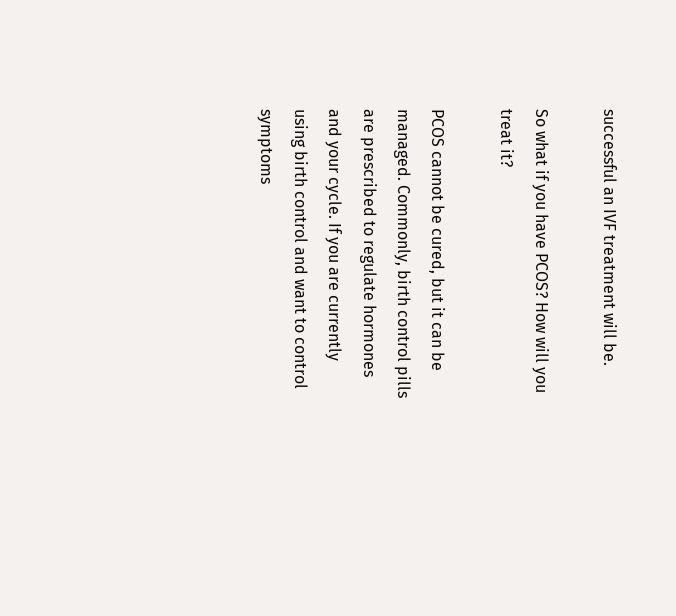successful an IVF treatment will be.

So what if you have PCOS? How will you treat it?

PCOS cannot be cured, but it can be managed. Commonly, birth control pills are prescribed to regulate hormones and your cycle. If you are currently using birth control and want to control symptoms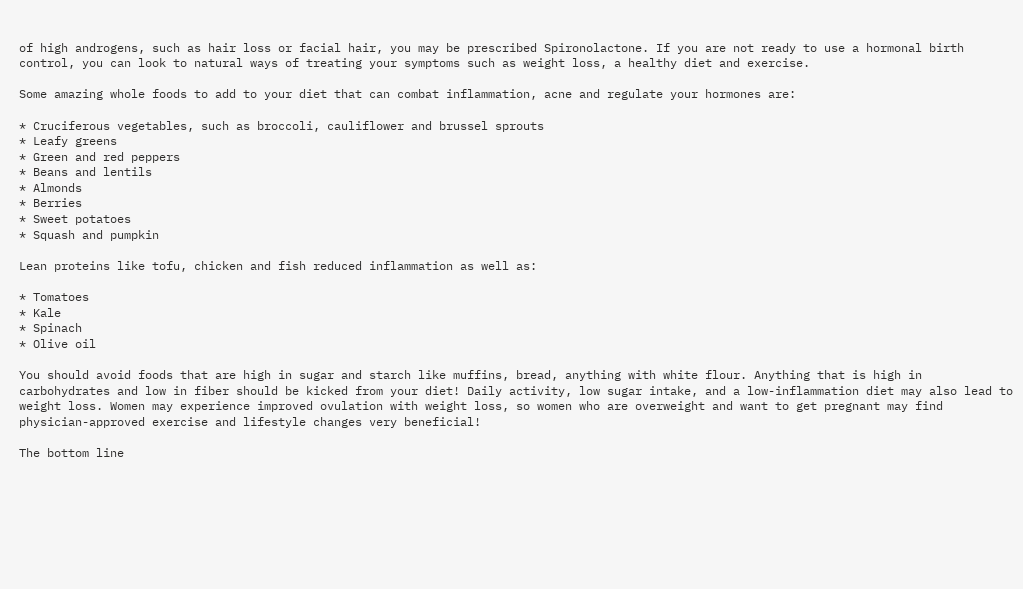of high androgens, such as hair loss or facial hair, you may be prescribed Spironolactone. If you are not ready to use a hormonal birth control, you can look to natural ways of treating your symptoms such as weight loss, a healthy diet and exercise.

Some amazing whole foods to add to your diet that can combat inflammation, acne and regulate your hormones are:

* Cruciferous vegetables, such as broccoli, cauliflower and brussel sprouts
* Leafy greens
* Green and red peppers
* Beans and lentils
* Almonds
* Berries
* Sweet potatoes
* Squash and pumpkin

Lean proteins like tofu, chicken and fish reduced inflammation as well as:

* Tomatoes
* Kale
* Spinach
* Olive oil

You should avoid foods that are high in sugar and starch like muffins, bread, anything with white flour. Anything that is high in carbohydrates and low in fiber should be kicked from your diet! Daily activity, low sugar intake, and a low-inflammation diet may also lead to weight loss. Women may experience improved ovulation with weight loss, so women who are overweight and want to get pregnant may find physician-approved exercise and lifestyle changes very beneficial!

The bottom line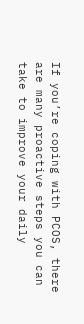If you’re coping with PCOS, there are many proactive steps you can take to improve your daily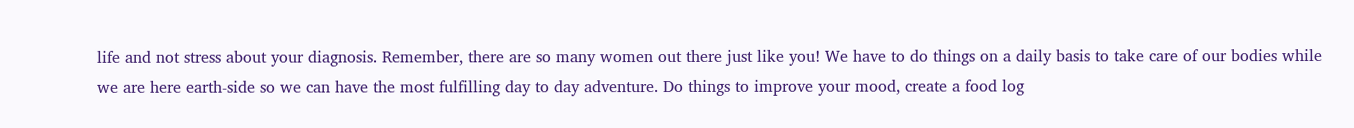life and not stress about your diagnosis. Remember, there are so many women out there just like you! We have to do things on a daily basis to take care of our bodies while we are here earth-side so we can have the most fulfilling day to day adventure. Do things to improve your mood, create a food log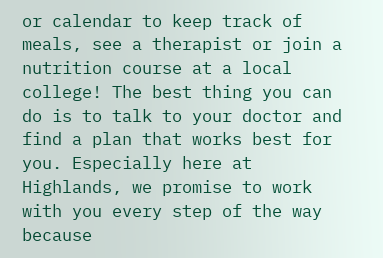or calendar to keep track of meals, see a therapist or join a nutrition course at a local college! The best thing you can do is to talk to your doctor and find a plan that works best for you. Especially here at Highlands, we promise to work with you every step of the way because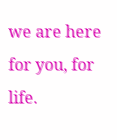we are here for you, for life.